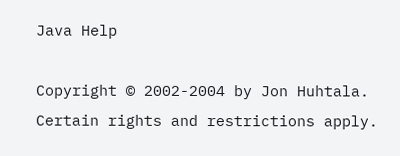Java Help

Copyright © 2002-2004 by Jon Huhtala. Certain rights and restrictions apply.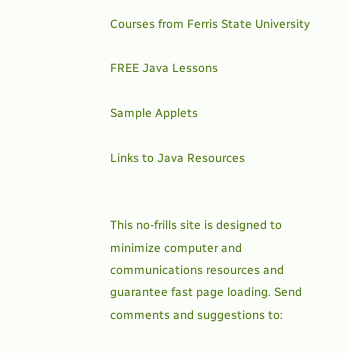Courses from Ferris State University

FREE Java Lessons

Sample Applets

Links to Java Resources


This no-frills site is designed to minimize computer and communications resources and guarantee fast page loading. Send comments and suggestions to: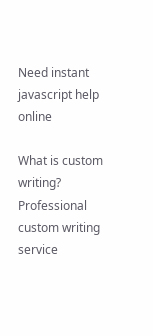Need instant javascript help online

What is custom writing?
Professional custom writing service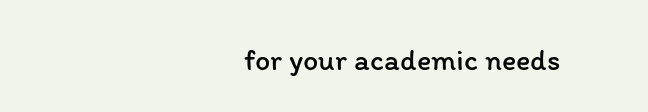for your academic needs